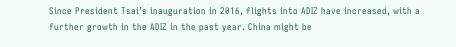Since President Tsai’s inauguration in 2016, flights into ADIZ have increased, with a further growth in the ADIZ in the past year. China might be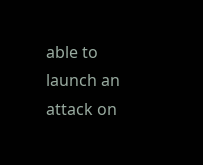able to launch an attack on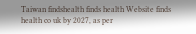Taiwan findshealth finds health Website finds health co uk by 2027, as per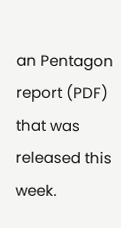an Pentagon report (PDF) that was released this week.